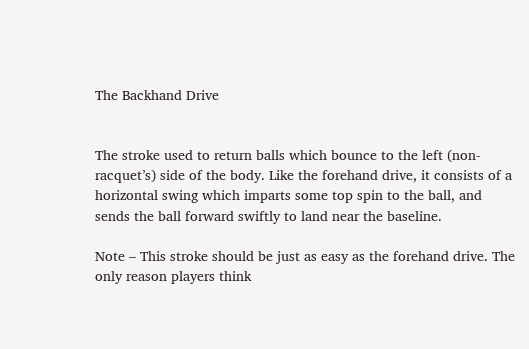The Backhand Drive


The stroke used to return balls which bounce to the left (non-racquet’s) side of the body. Like the forehand drive, it consists of a horizontal swing which imparts some top spin to the ball, and sends the ball forward swiftly to land near the baseline.

Note – This stroke should be just as easy as the forehand drive. The only reason players think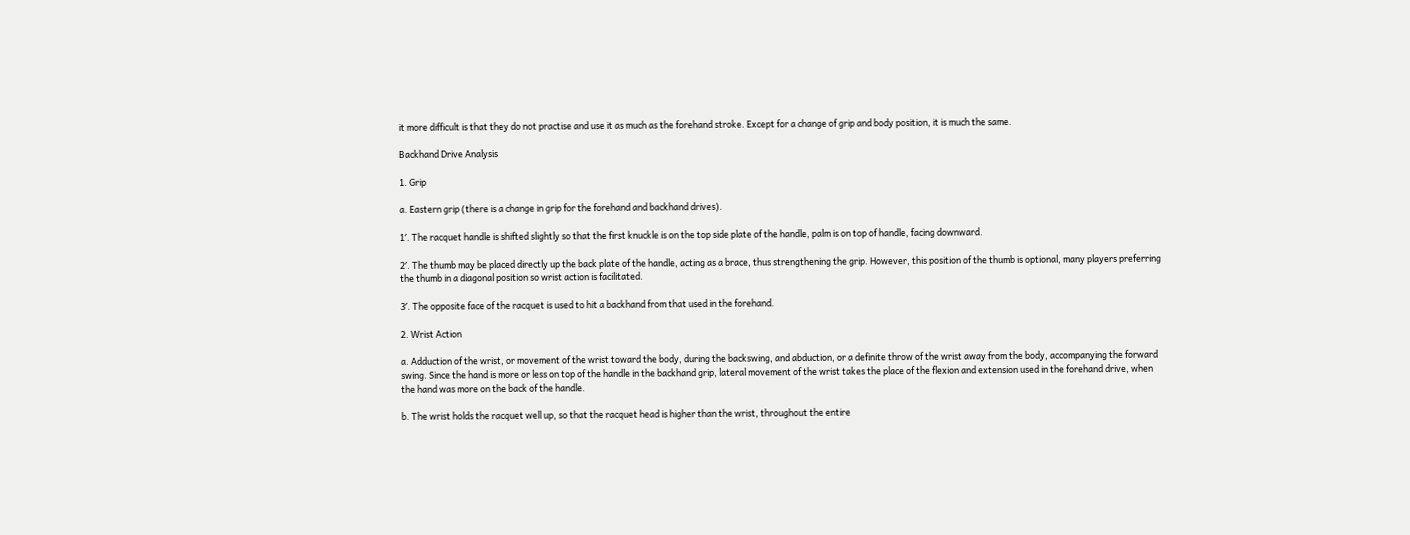it more difficult is that they do not practise and use it as much as the forehand stroke. Except for a change of grip and body position, it is much the same.

Backhand Drive Analysis

1. Grip

a. Eastern grip (there is a change in grip for the forehand and backhand drives).

1′. The racquet handle is shifted slightly so that the first knuckle is on the top side plate of the handle, palm is on top of handle, facing downward.

2′. The thumb may be placed directly up the back plate of the handle, acting as a brace, thus strengthening the grip. However, this position of the thumb is optional, many players preferring the thumb in a diagonal position so wrist action is facilitated.

3′. The opposite face of the racquet is used to hit a backhand from that used in the forehand.

2. Wrist Action

a. Adduction of the wrist, or movement of the wrist toward the body, during the backswing, and abduction, or a definite throw of the wrist away from the body, accompanying the forward swing. Since the hand is more or less on top of the handle in the backhand grip, lateral movement of the wrist takes the place of the flexion and extension used in the forehand drive, when the hand was more on the back of the handle.

b. The wrist holds the racquet well up, so that the racquet head is higher than the wrist, throughout the entire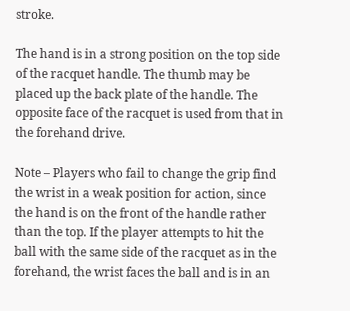stroke.

The hand is in a strong position on the top side of the racquet handle. The thumb may be placed up the back plate of the handle. The opposite face of the racquet is used from that in the forehand drive.

Note – Players who fail to change the grip find the wrist in a weak position for action, since the hand is on the front of the handle rather than the top. If the player attempts to hit the ball with the same side of the racquet as in the forehand, the wrist faces the ball and is in an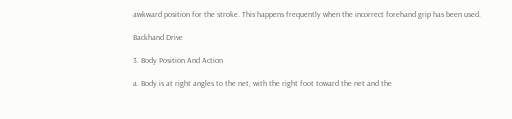awkward position for the stroke. This happens frequently when the incorrect forehand grip has been used.

Backhand Drive

3. Body Position And Action

a. Body is at right angles to the net, with the right foot toward the net and the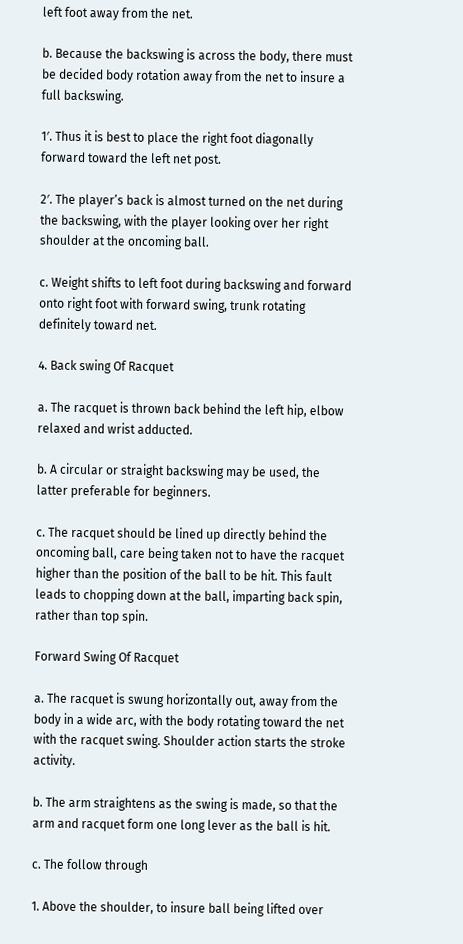left foot away from the net.

b. Because the backswing is across the body, there must be decided body rotation away from the net to insure a full backswing.

1′. Thus it is best to place the right foot diagonally forward toward the left net post.

2′. The player’s back is almost turned on the net during the backswing, with the player looking over her right shoulder at the oncoming ball.

c. Weight shifts to left foot during backswing and forward onto right foot with forward swing, trunk rotating definitely toward net.

4. Back swing Of Racquet

a. The racquet is thrown back behind the left hip, elbow relaxed and wrist adducted.

b. A circular or straight backswing may be used, the latter preferable for beginners.

c. The racquet should be lined up directly behind the oncoming ball, care being taken not to have the racquet higher than the position of the ball to be hit. This fault leads to chopping down at the ball, imparting back spin, rather than top spin.

Forward Swing Of Racquet

a. The racquet is swung horizontally out, away from the body in a wide arc, with the body rotating toward the net with the racquet swing. Shoulder action starts the stroke activity.

b. The arm straightens as the swing is made, so that the arm and racquet form one long lever as the ball is hit.

c. The follow through

1. Above the shoulder, to insure ball being lifted over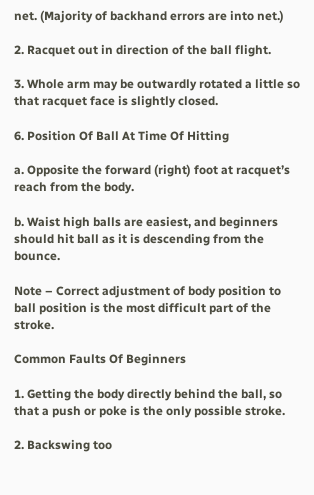net. (Majority of backhand errors are into net.)

2. Racquet out in direction of the ball flight.

3. Whole arm may be outwardly rotated a little so that racquet face is slightly closed.

6. Position Of Ball At Time Of Hitting

a. Opposite the forward (right) foot at racquet’s reach from the body.

b. Waist high balls are easiest, and beginners should hit ball as it is descending from the bounce.

Note – Correct adjustment of body position to ball position is the most difficult part of the stroke.

Common Faults Of Beginners

1. Getting the body directly behind the ball, so that a push or poke is the only possible stroke.

2. Backswing too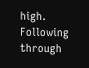high. Following through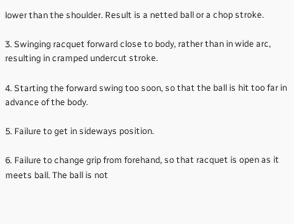lower than the shoulder. Result is a netted ball or a chop stroke.

3. Swinging racquet forward close to body, rather than in wide arc, resulting in cramped undercut stroke.

4. Starting the forward swing too soon, so that the ball is hit too far in advance of the body.

5. Failure to get in sideways position.

6. Failure to change grip from forehand, so that racquet is open as it meets ball. The ball is not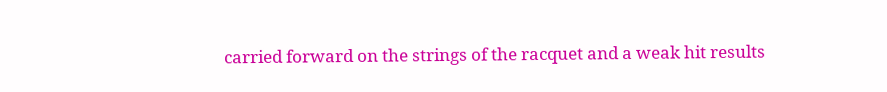carried forward on the strings of the racquet and a weak hit results